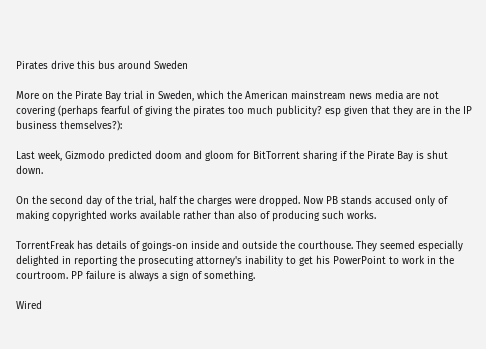Pirates drive this bus around Sweden

More on the Pirate Bay trial in Sweden, which the American mainstream news media are not covering (perhaps fearful of giving the pirates too much publicity? esp given that they are in the IP business themselves?):

Last week, Gizmodo predicted doom and gloom for BitTorrent sharing if the Pirate Bay is shut down.

On the second day of the trial, half the charges were dropped. Now PB stands accused only of making copyrighted works available rather than also of producing such works.

TorrentFreak has details of goings-on inside and outside the courthouse. They seemed especially delighted in reporting the prosecuting attorney's inability to get his PowerPoint to work in the courtroom. PP failure is always a sign of something.

Wired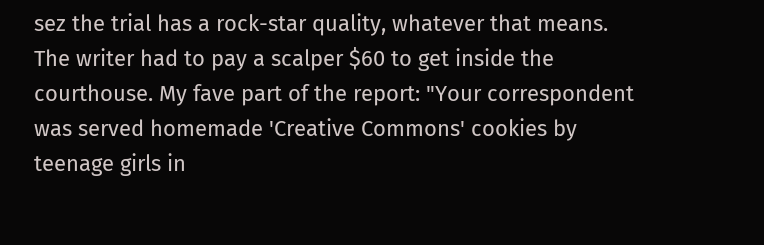sez the trial has a rock-star quality, whatever that means. The writer had to pay a scalper $60 to get inside the courthouse. My fave part of the report: "Your correspondent was served homemade 'Creative Commons' cookies by teenage girls in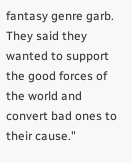fantasy genre garb. They said they wanted to support the good forces of the world and convert bad ones to their cause."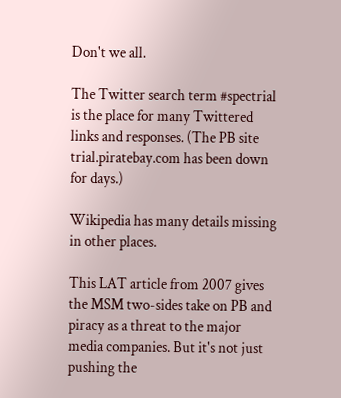Don't we all.

The Twitter search term #spectrial is the place for many Twittered links and responses. (The PB site trial.piratebay.com has been down for days.)

Wikipedia has many details missing in other places.

This LAT article from 2007 gives the MSM two-sides take on PB and piracy as a threat to the major media companies. But it's not just pushing the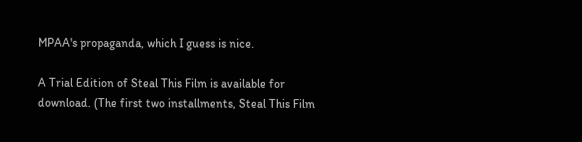MPAA's propaganda, which I guess is nice.

A Trial Edition of Steal This Film is available for download. (The first two installments, Steal This Film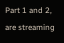Part 1 and 2, are streaming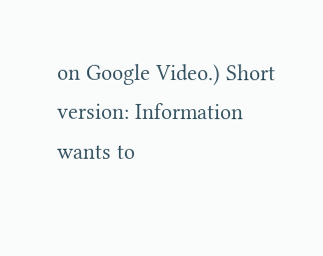on Google Video.) Short version: Information wants to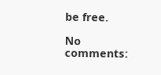be free.

No comments: